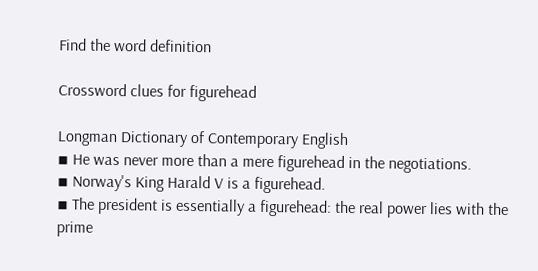Find the word definition

Crossword clues for figurehead

Longman Dictionary of Contemporary English
▪ He was never more than a mere figurehead in the negotiations.
▪ Norway's King Harald V is a figurehead.
▪ The president is essentially a figurehead: the real power lies with the prime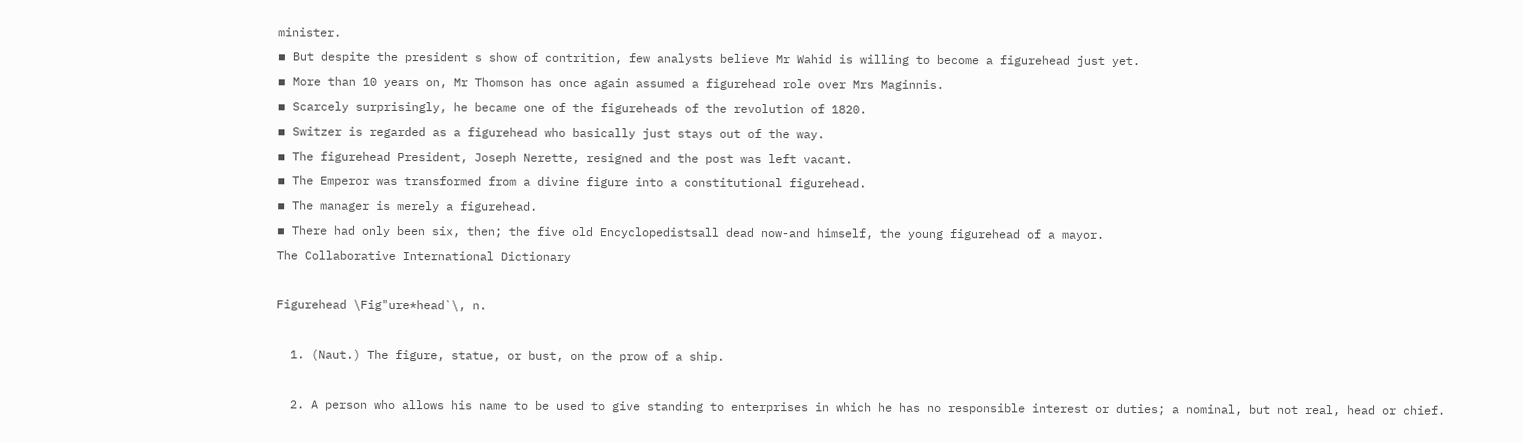minister.
▪ But despite the president s show of contrition, few analysts believe Mr Wahid is willing to become a figurehead just yet.
▪ More than 10 years on, Mr Thomson has once again assumed a figurehead role over Mrs Maginnis.
▪ Scarcely surprisingly, he became one of the figureheads of the revolution of 1820.
▪ Switzer is regarded as a figurehead who basically just stays out of the way.
▪ The figurehead President, Joseph Nerette, resigned and the post was left vacant.
▪ The Emperor was transformed from a divine figure into a constitutional figurehead.
▪ The manager is merely a figurehead.
▪ There had only been six, then; the five old Encyclopedistsall dead now-and himself, the young figurehead of a mayor.
The Collaborative International Dictionary

Figurehead \Fig"ure*head`\, n.

  1. (Naut.) The figure, statue, or bust, on the prow of a ship.

  2. A person who allows his name to be used to give standing to enterprises in which he has no responsible interest or duties; a nominal, but not real, head or chief.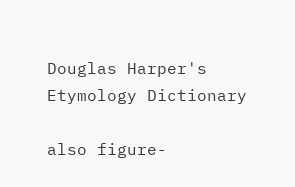Douglas Harper's Etymology Dictionary

also figure-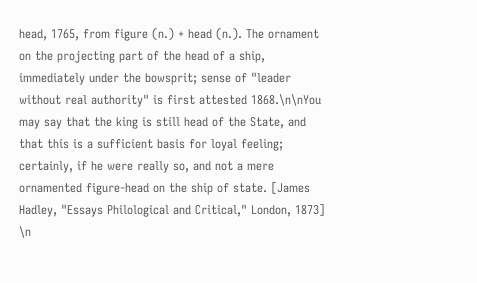head, 1765, from figure (n.) + head (n.). The ornament on the projecting part of the head of a ship, immediately under the bowsprit; sense of "leader without real authority" is first attested 1868.\n\nYou may say that the king is still head of the State, and that this is a sufficient basis for loyal feeling; certainly, if he were really so, and not a mere ornamented figure-head on the ship of state. [James Hadley, "Essays Philological and Critical," London, 1873] \n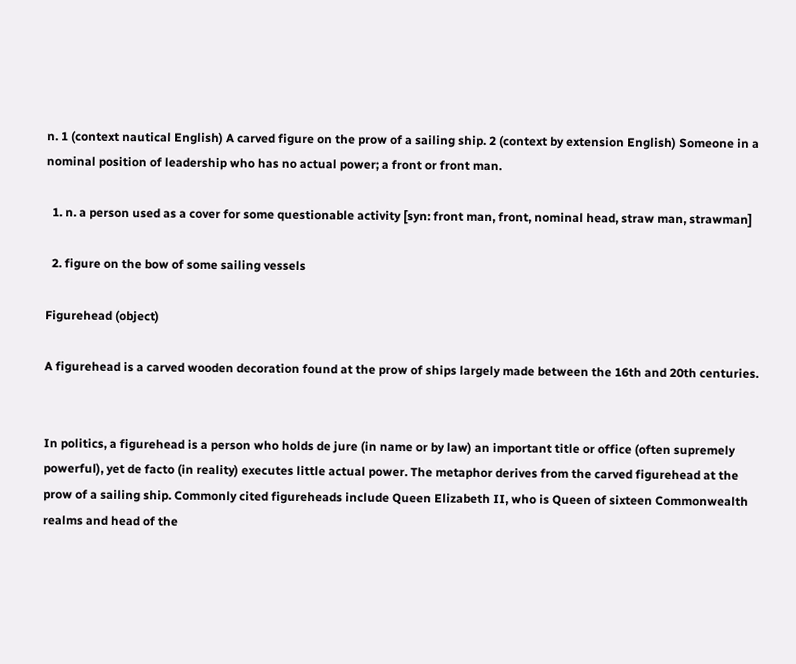n. 1 (context nautical English) A carved figure on the prow of a sailing ship. 2 (context by extension English) Someone in a nominal position of leadership who has no actual power; a front or front man.

  1. n. a person used as a cover for some questionable activity [syn: front man, front, nominal head, straw man, strawman]

  2. figure on the bow of some sailing vessels

Figurehead (object)

A figurehead is a carved wooden decoration found at the prow of ships largely made between the 16th and 20th centuries.


In politics, a figurehead is a person who holds de jure (in name or by law) an important title or office (often supremely powerful), yet de facto (in reality) executes little actual power. The metaphor derives from the carved figurehead at the prow of a sailing ship. Commonly cited figureheads include Queen Elizabeth II, who is Queen of sixteen Commonwealth realms and head of the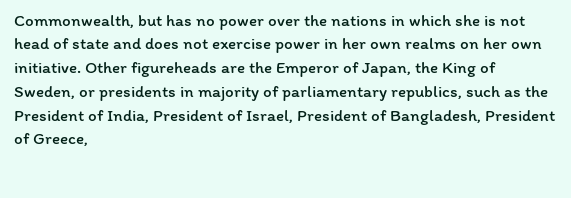Commonwealth, but has no power over the nations in which she is not head of state and does not exercise power in her own realms on her own initiative. Other figureheads are the Emperor of Japan, the King of Sweden, or presidents in majority of parliamentary republics, such as the President of India, President of Israel, President of Bangladesh, President of Greece,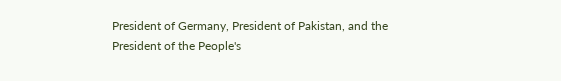President of Germany, President of Pakistan, and the President of the People's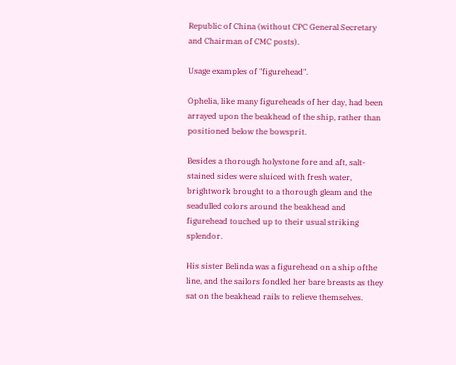Republic of China (without CPC General Secretary and Chairman of CMC posts).

Usage examples of "figurehead".

Ophelia, like many figureheads of her day, had been arrayed upon the beakhead of the ship, rather than positioned below the bowsprit.

Besides a thorough holystone fore and aft, salt-stained sides were sluiced with fresh water, brightwork brought to a thorough gleam and the seadulled colors around the beakhead and figurehead touched up to their usual striking splendor.

His sister Belinda was a figurehead on a ship ofthe line, and the sailors fondled her bare breasts as they sat on the beakhead rails to relieve themselves.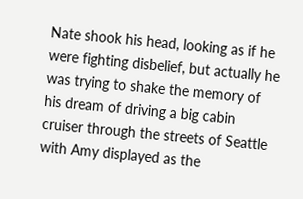Nate shook his head, looking as if he were fighting disbelief, but actually he was trying to shake the memory of his dream of driving a big cabin cruiser through the streets of Seattle with Amy displayed as the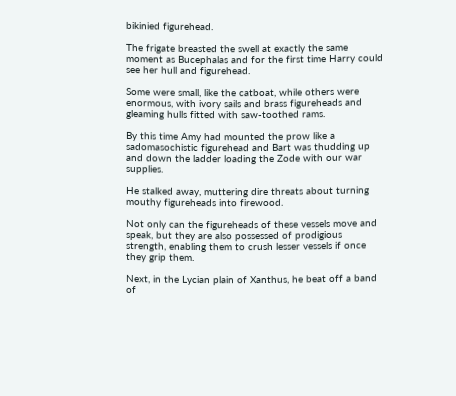bikinied figurehead.

The frigate breasted the swell at exactly the same moment as Bucephalas and for the first time Harry could see her hull and figurehead.

Some were small, like the catboat, while others were enormous, with ivory sails and brass figureheads and gleaming hulls fitted with saw-toothed rams.

By this time Amy had mounted the prow like a sadomasochistic figurehead and Bart was thudding up and down the ladder loading the Zode with our war supplies.

He stalked away, muttering dire threats about turning mouthy figureheads into firewood.

Not only can the figureheads of these vessels move and speak, but they are also possessed of prodigious strength, enabling them to crush lesser vessels if once they grip them.

Next, in the Lycian plain of Xanthus, he beat off a band of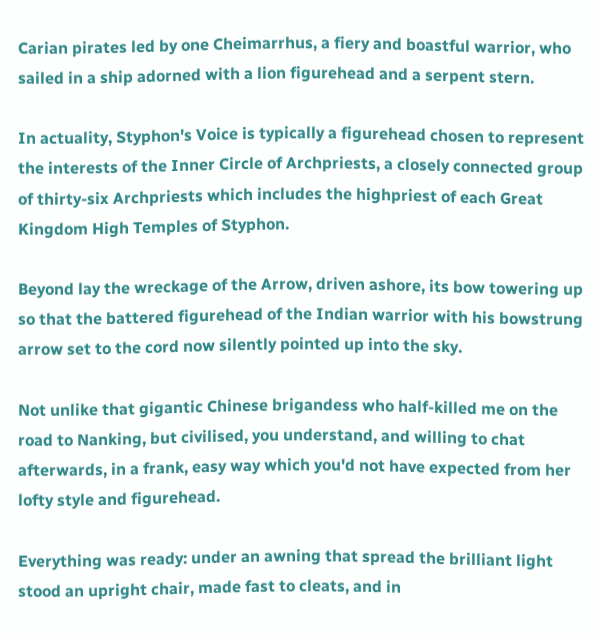Carian pirates led by one Cheimarrhus, a fiery and boastful warrior, who sailed in a ship adorned with a lion figurehead and a serpent stern.

In actuality, Styphon's Voice is typically a figurehead chosen to represent the interests of the Inner Circle of Archpriests, a closely connected group of thirty-six Archpriests which includes the highpriest of each Great Kingdom High Temples of Styphon.

Beyond lay the wreckage of the Arrow, driven ashore, its bow towering up so that the battered figurehead of the Indian warrior with his bowstrung arrow set to the cord now silently pointed up into the sky.

Not unlike that gigantic Chinese brigandess who half-killed me on the road to Nanking, but civilised, you understand, and willing to chat afterwards, in a frank, easy way which you'd not have expected from her lofty style and figurehead.

Everything was ready: under an awning that spread the brilliant light stood an upright chair, made fast to cleats, and in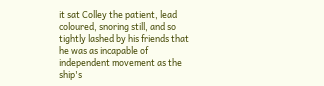it sat Colley the patient, lead coloured, snoring still, and so tightly lashed by his friends that he was as incapable of independent movement as the ship's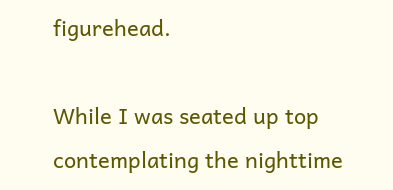figurehead.

While I was seated up top contemplating the nighttime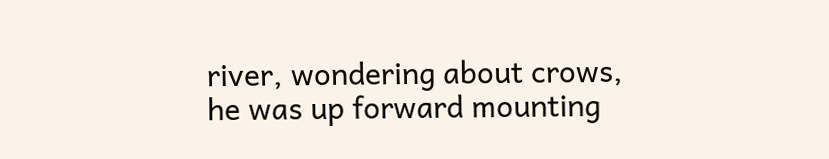river, wondering about crows, he was up forward mounting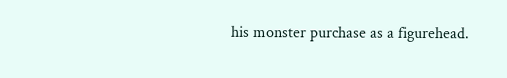his monster purchase as a figurehead.